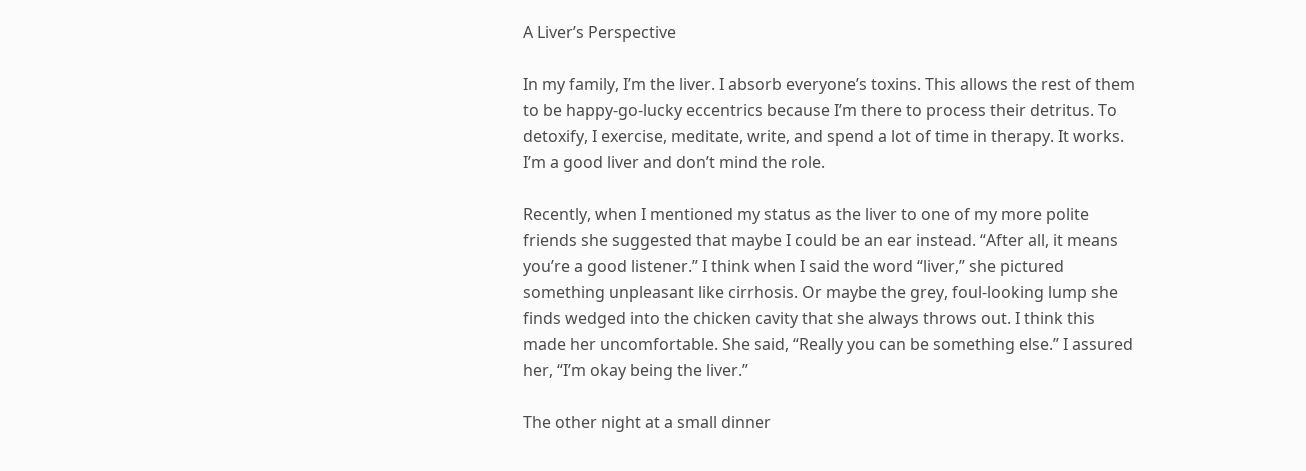A Liver’s Perspective

In my family, I’m the liver. I absorb everyone’s toxins. This allows the rest of them to be happy-go-lucky eccentrics because I’m there to process their detritus. To detoxify, I exercise, meditate, write, and spend a lot of time in therapy. It works. I’m a good liver and don’t mind the role.

Recently, when I mentioned my status as the liver to one of my more polite friends she suggested that maybe I could be an ear instead. “After all, it means you’re a good listener.” I think when I said the word “liver,” she pictured something unpleasant like cirrhosis. Or maybe the grey, foul-looking lump she finds wedged into the chicken cavity that she always throws out. I think this made her uncomfortable. She said, “Really you can be something else.” I assured her, “I’m okay being the liver.”

The other night at a small dinner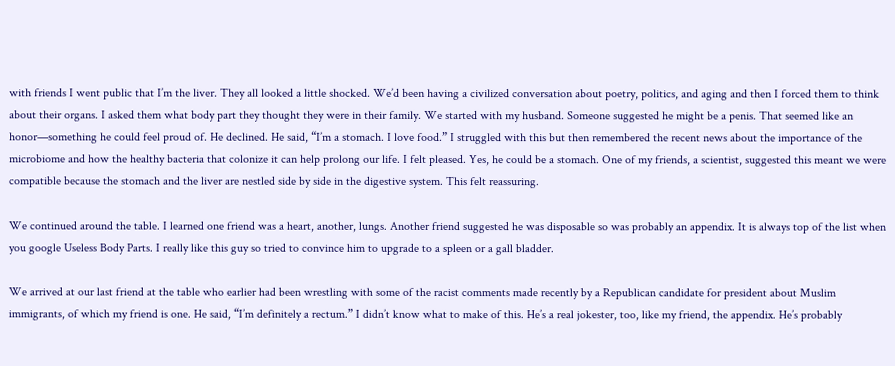with friends I went public that I’m the liver. They all looked a little shocked. We’d been having a civilized conversation about poetry, politics, and aging and then I forced them to think about their organs. I asked them what body part they thought they were in their family. We started with my husband. Someone suggested he might be a penis. That seemed like an honor—something he could feel proud of. He declined. He said, “I’m a stomach. I love food.” I struggled with this but then remembered the recent news about the importance of the microbiome and how the healthy bacteria that colonize it can help prolong our life. I felt pleased. Yes, he could be a stomach. One of my friends, a scientist, suggested this meant we were compatible because the stomach and the liver are nestled side by side in the digestive system. This felt reassuring.

We continued around the table. I learned one friend was a heart, another, lungs. Another friend suggested he was disposable so was probably an appendix. It is always top of the list when you google Useless Body Parts. I really like this guy so tried to convince him to upgrade to a spleen or a gall bladder.

We arrived at our last friend at the table who earlier had been wrestling with some of the racist comments made recently by a Republican candidate for president about Muslim immigrants, of which my friend is one. He said, “I’m definitely a rectum.” I didn’t know what to make of this. He’s a real jokester, too, like my friend, the appendix. He’s probably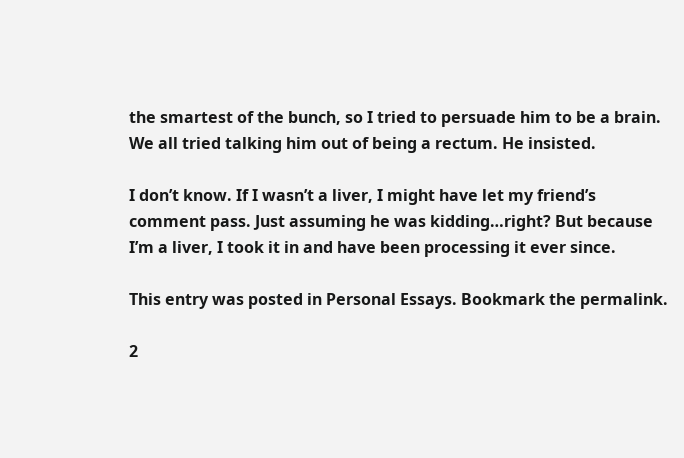the smartest of the bunch, so I tried to persuade him to be a brain. We all tried talking him out of being a rectum. He insisted.

I don’t know. If I wasn’t a liver, I might have let my friend’s comment pass. Just assuming he was kidding…right? But because I’m a liver, I took it in and have been processing it ever since.

This entry was posted in Personal Essays. Bookmark the permalink.

2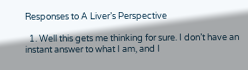Responses to A Liver’s Perspective

  1. Well this gets me thinking for sure. I don’t have an instant answer to what I am, and I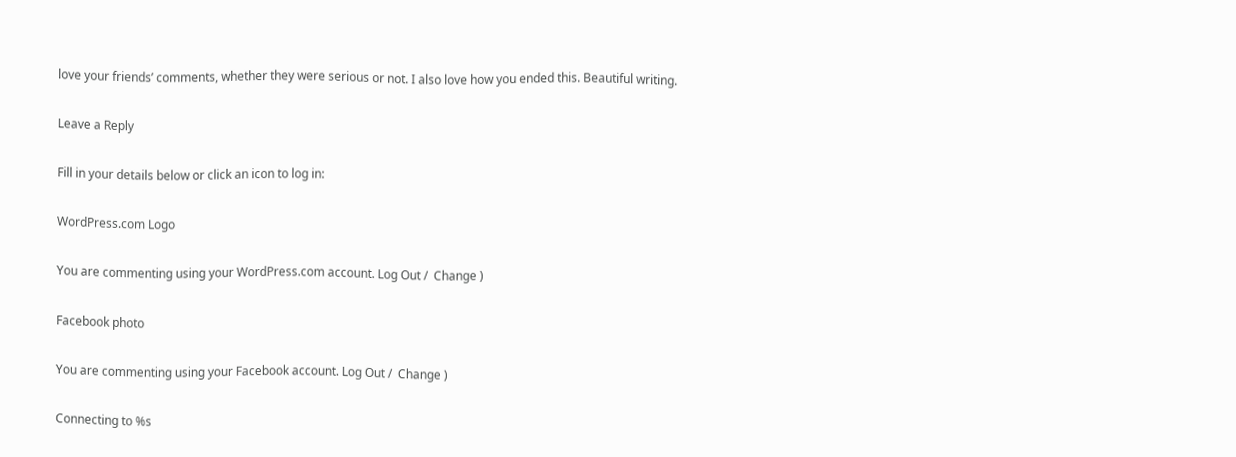love your friends’ comments, whether they were serious or not. I also love how you ended this. Beautiful writing.

Leave a Reply

Fill in your details below or click an icon to log in:

WordPress.com Logo

You are commenting using your WordPress.com account. Log Out /  Change )

Facebook photo

You are commenting using your Facebook account. Log Out /  Change )

Connecting to %s